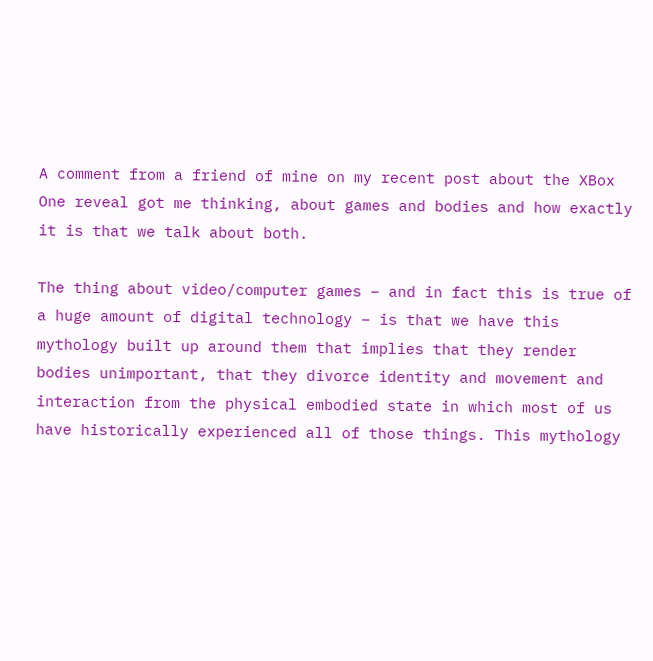A comment from a friend of mine on my recent post about the XBox One reveal got me thinking, about games and bodies and how exactly it is that we talk about both.

The thing about video/computer games – and in fact this is true of a huge amount of digital technology – is that we have this mythology built up around them that implies that they render bodies unimportant, that they divorce identity and movement and interaction from the physical embodied state in which most of us have historically experienced all of those things. This mythology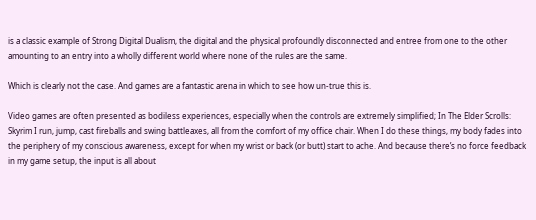is a classic example of Strong Digital Dualism, the digital and the physical profoundly disconnected and entree from one to the other amounting to an entry into a wholly different world where none of the rules are the same.

Which is clearly not the case. And games are a fantastic arena in which to see how un-true this is.

Video games are often presented as bodiless experiences, especially when the controls are extremely simplified; In The Elder Scrolls: Skyrim I run, jump, cast fireballs and swing battleaxes, all from the comfort of my office chair. When I do these things, my body fades into the periphery of my conscious awareness, except for when my wrist or back (or butt) start to ache. And because there’s no force feedback in my game setup, the input is all about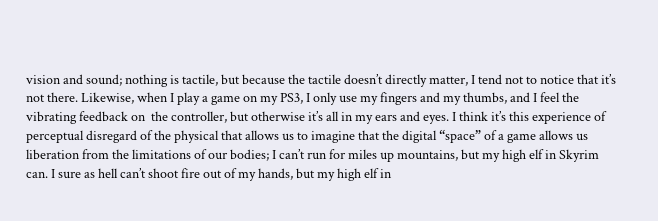vision and sound; nothing is tactile, but because the tactile doesn’t directly matter, I tend not to notice that it’s not there. Likewise, when I play a game on my PS3, I only use my fingers and my thumbs, and I feel the vibrating feedback on  the controller, but otherwise it’s all in my ears and eyes. I think it’s this experience of perceptual disregard of the physical that allows us to imagine that the digital “space” of a game allows us liberation from the limitations of our bodies; I can’t run for miles up mountains, but my high elf in Skyrim can. I sure as hell can’t shoot fire out of my hands, but my high elf in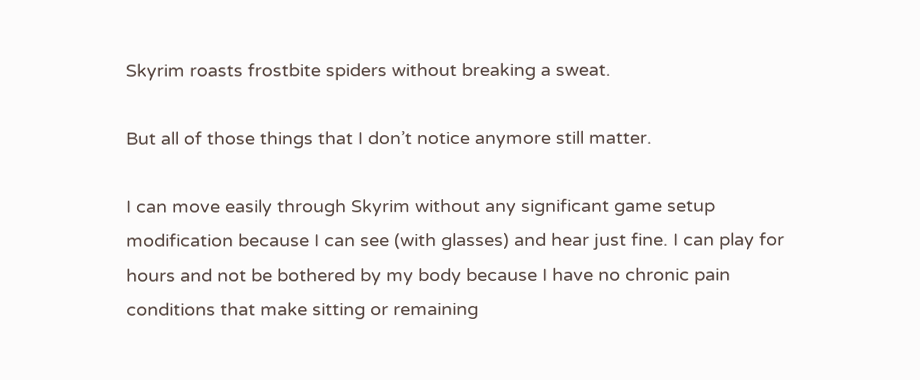Skyrim roasts frostbite spiders without breaking a sweat.

But all of those things that I don’t notice anymore still matter.

I can move easily through Skyrim without any significant game setup modification because I can see (with glasses) and hear just fine. I can play for hours and not be bothered by my body because I have no chronic pain conditions that make sitting or remaining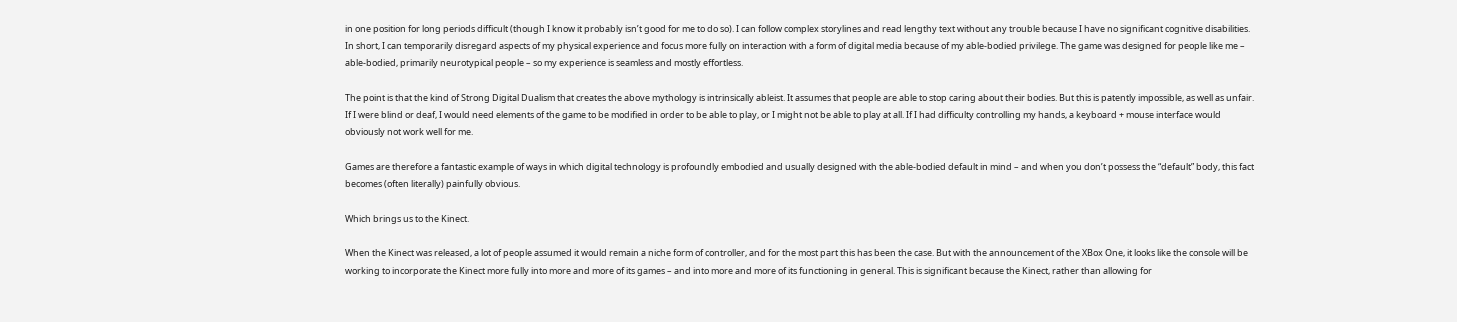in one position for long periods difficult (though I know it probably isn’t good for me to do so). I can follow complex storylines and read lengthy text without any trouble because I have no significant cognitive disabilities. In short, I can temporarily disregard aspects of my physical experience and focus more fully on interaction with a form of digital media because of my able-bodied privilege. The game was designed for people like me – able-bodied, primarily neurotypical people – so my experience is seamless and mostly effortless.

The point is that the kind of Strong Digital Dualism that creates the above mythology is intrinsically ableist. It assumes that people are able to stop caring about their bodies. But this is patently impossible, as well as unfair. If I were blind or deaf, I would need elements of the game to be modified in order to be able to play, or I might not be able to play at all. If I had difficulty controlling my hands, a keyboard + mouse interface would obviously not work well for me.

Games are therefore a fantastic example of ways in which digital technology is profoundly embodied and usually designed with the able-bodied default in mind – and when you don’t possess the “default” body, this fact becomes (often literally) painfully obvious.

Which brings us to the Kinect.

When the Kinect was released, a lot of people assumed it would remain a niche form of controller, and for the most part this has been the case. But with the announcement of the XBox One, it looks like the console will be working to incorporate the Kinect more fully into more and more of its games – and into more and more of its functioning in general. This is significant because the Kinect, rather than allowing for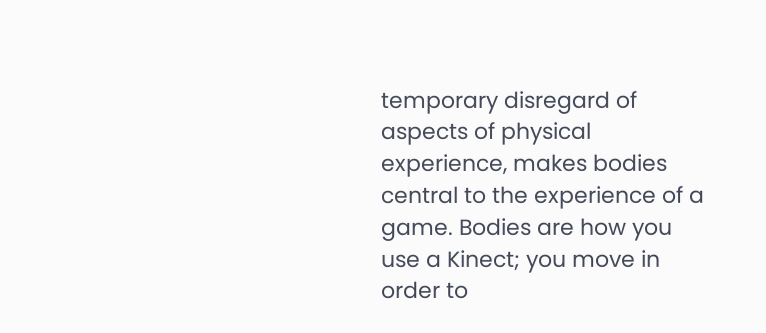temporary disregard of aspects of physical experience, makes bodies central to the experience of a game. Bodies are how you use a Kinect; you move in order to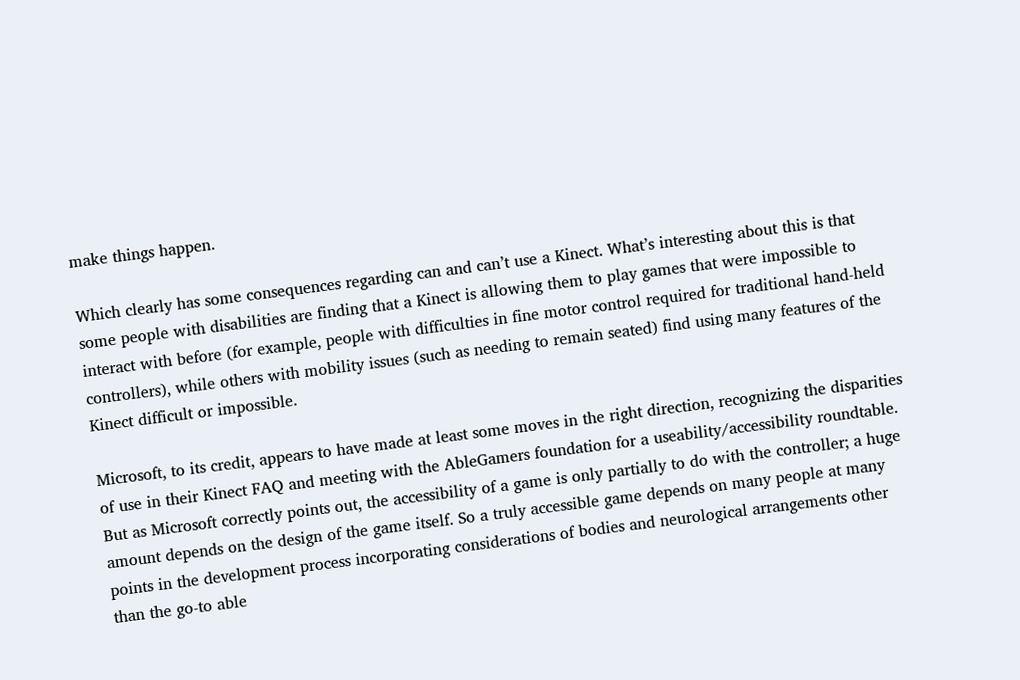make things happen.

Which clearly has some consequences regarding can and can’t use a Kinect. What’s interesting about this is that some people with disabilities are finding that a Kinect is allowing them to play games that were impossible to interact with before (for example, people with difficulties in fine motor control required for traditional hand-held controllers), while others with mobility issues (such as needing to remain seated) find using many features of the Kinect difficult or impossible.

Microsoft, to its credit, appears to have made at least some moves in the right direction, recognizing the disparities of use in their Kinect FAQ and meeting with the AbleGamers foundation for a useability/accessibility roundtable. But as Microsoft correctly points out, the accessibility of a game is only partially to do with the controller; a huge amount depends on the design of the game itself. So a truly accessible game depends on many people at many points in the development process incorporating considerations of bodies and neurological arrangements other than the go-to able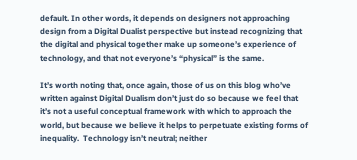default. In other words, it depends on designers not approaching design from a Digital Dualist perspective but instead recognizing that the digital and physical together make up someone’s experience of technology, and that not everyone’s “physical” is the same.

It’s worth noting that, once again, those of us on this blog who’ve written against Digital Dualism don’t just do so because we feel that it’s not a useful conceptual framework with which to approach the world, but because we believe it helps to perpetuate existing forms of inequality.  Technology isn’t neutral; neither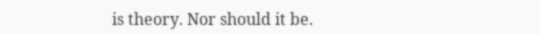is theory. Nor should it be.